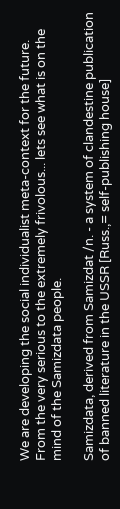We are developing the social individualist meta-context for the future. From the very serious to the extremely frivolous... lets see what is on the mind of the Samizdata people.

Samizdata, derived from Samizdat /n. - a system of clandestine publication of banned literature in the USSR [Russ.,= self-publishing house]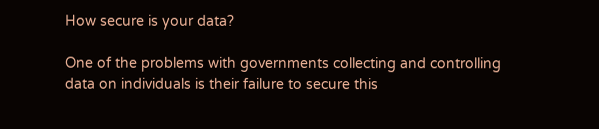How secure is your data?

One of the problems with governments collecting and controlling data on individuals is their failure to secure this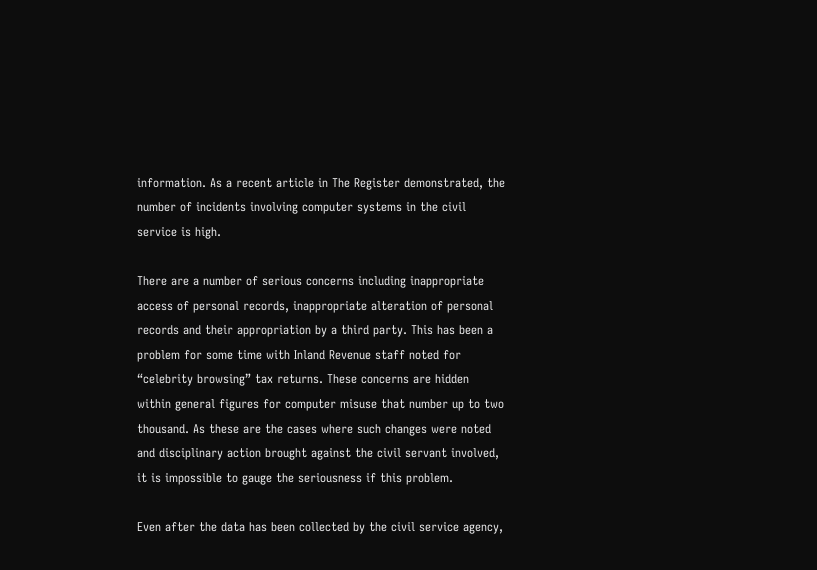information. As a recent article in The Register demonstrated, the number of incidents involving computer systems in the civil service is high.

There are a number of serious concerns including inappropriate access of personal records, inappropriate alteration of personal records and their appropriation by a third party. This has been a problem for some time with Inland Revenue staff noted for “celebrity browsing” tax returns. These concerns are hidden within general figures for computer misuse that number up to two thousand. As these are the cases where such changes were noted and disciplinary action brought against the civil servant involved, it is impossible to gauge the seriousness if this problem.

Even after the data has been collected by the civil service agency,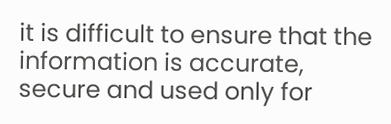it is difficult to ensure that the information is accurate, secure and used only for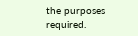the purposes required.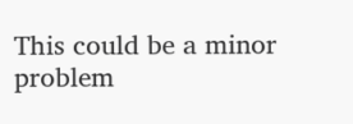This could be a minor problem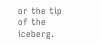or the tip of the iceberg.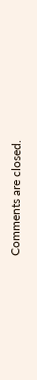Comments are closed.